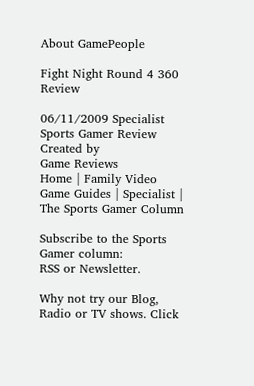About GamePeople

Fight Night Round 4 360 Review

06/11/2009 Specialist Sports Gamer Review
Created by
Game Reviews
Home | Family Video Game Guides | Specialist | The Sports Gamer Column

Subscribe to the Sports Gamer column:
RSS or Newsletter.

Why not try our Blog, Radio or TV shows. Click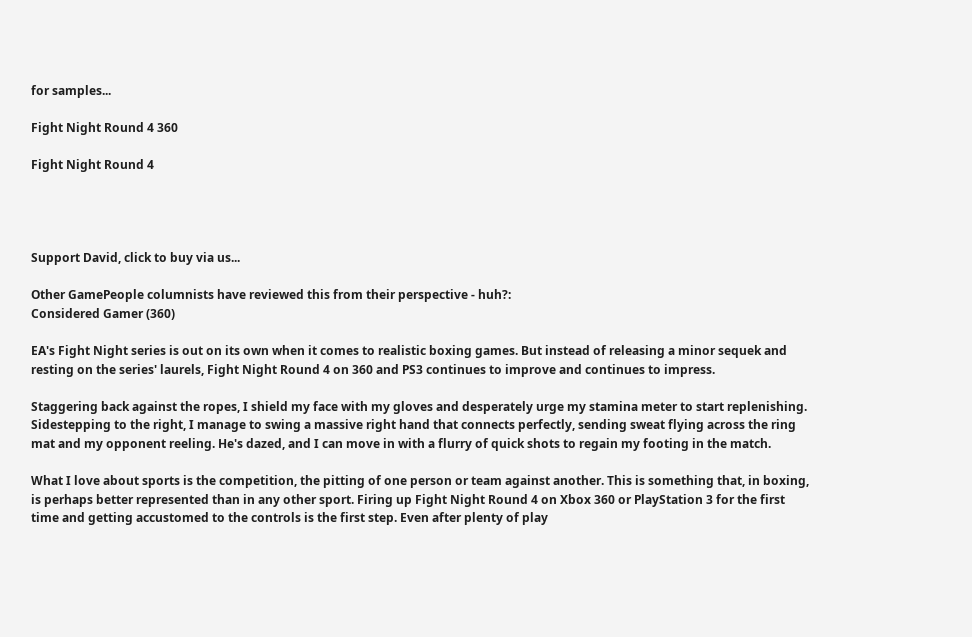for samples...

Fight Night Round 4 360

Fight Night Round 4




Support David, click to buy via us...

Other GamePeople columnists have reviewed this from their perspective - huh?:
Considered Gamer (360)

EA's Fight Night series is out on its own when it comes to realistic boxing games. But instead of releasing a minor sequek and resting on the series' laurels, Fight Night Round 4 on 360 and PS3 continues to improve and continues to impress.

Staggering back against the ropes, I shield my face with my gloves and desperately urge my stamina meter to start replenishing. Sidestepping to the right, I manage to swing a massive right hand that connects perfectly, sending sweat flying across the ring mat and my opponent reeling. He's dazed, and I can move in with a flurry of quick shots to regain my footing in the match.

What I love about sports is the competition, the pitting of one person or team against another. This is something that, in boxing, is perhaps better represented than in any other sport. Firing up Fight Night Round 4 on Xbox 360 or PlayStation 3 for the first time and getting accustomed to the controls is the first step. Even after plenty of play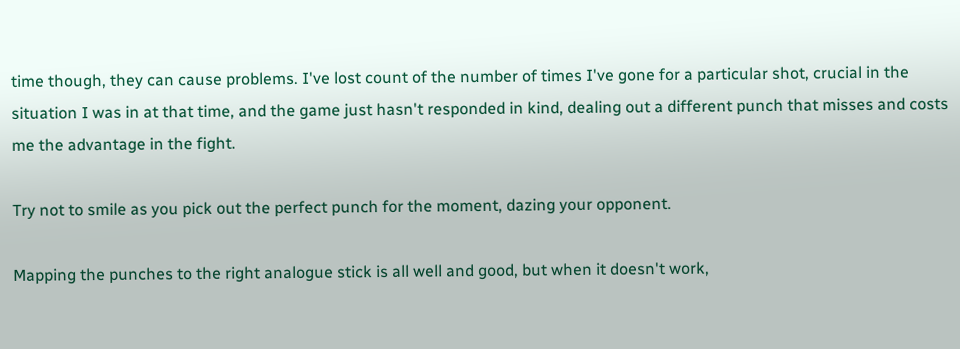time though, they can cause problems. I've lost count of the number of times I've gone for a particular shot, crucial in the situation I was in at that time, and the game just hasn't responded in kind, dealing out a different punch that misses and costs me the advantage in the fight.

Try not to smile as you pick out the perfect punch for the moment, dazing your opponent.

Mapping the punches to the right analogue stick is all well and good, but when it doesn't work,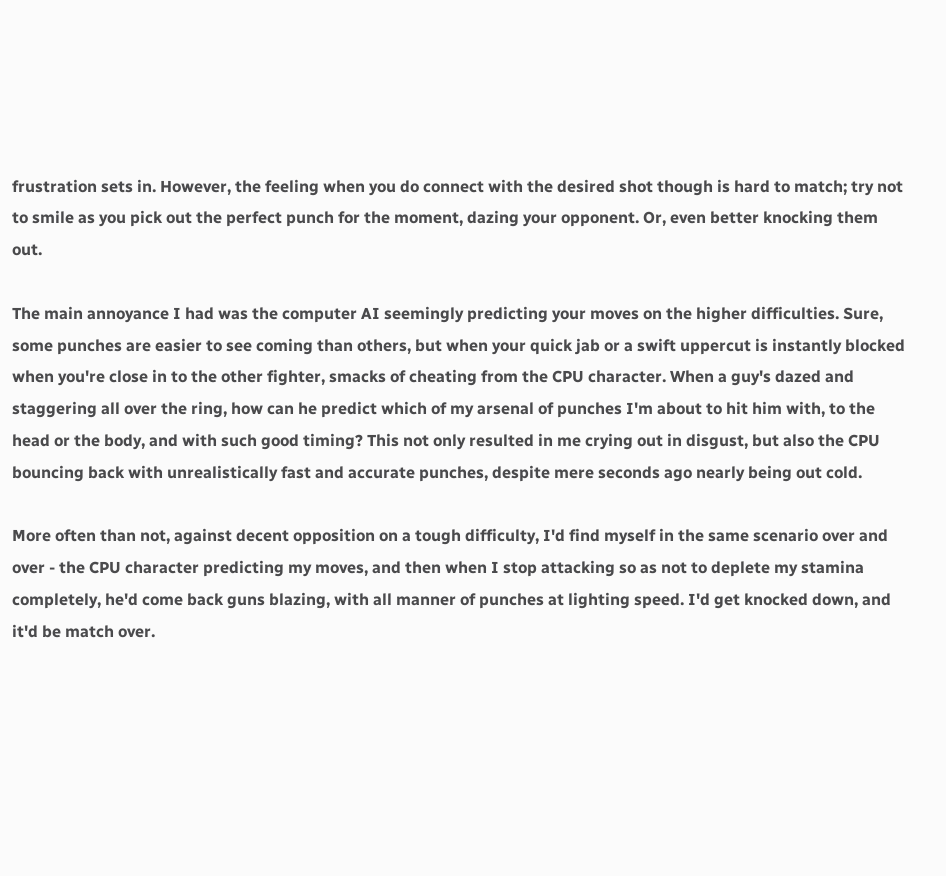frustration sets in. However, the feeling when you do connect with the desired shot though is hard to match; try not to smile as you pick out the perfect punch for the moment, dazing your opponent. Or, even better knocking them out.

The main annoyance I had was the computer AI seemingly predicting your moves on the higher difficulties. Sure, some punches are easier to see coming than others, but when your quick jab or a swift uppercut is instantly blocked when you're close in to the other fighter, smacks of cheating from the CPU character. When a guy's dazed and staggering all over the ring, how can he predict which of my arsenal of punches I'm about to hit him with, to the head or the body, and with such good timing? This not only resulted in me crying out in disgust, but also the CPU bouncing back with unrealistically fast and accurate punches, despite mere seconds ago nearly being out cold.

More often than not, against decent opposition on a tough difficulty, I'd find myself in the same scenario over and over - the CPU character predicting my moves, and then when I stop attacking so as not to deplete my stamina completely, he'd come back guns blazing, with all manner of punches at lighting speed. I'd get knocked down, and it'd be match over.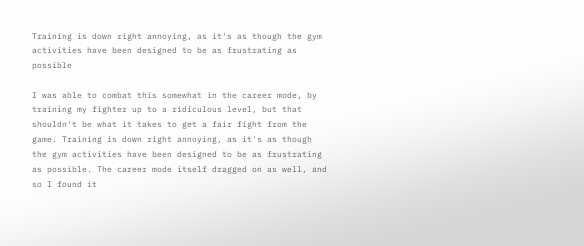Training is down right annoying, as it's as though the gym activities have been designed to be as frustrating as possible

I was able to combat this somewhat in the career mode, by training my fighter up to a ridiculous level, but that shouldn't be what it takes to get a fair fight from the game. Training is down right annoying, as it's as though the gym activities have been designed to be as frustrating as possible. The career mode itself dragged on as well, and so I found it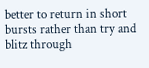better to return in short bursts rather than try and blitz through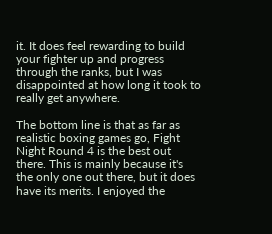it. It does feel rewarding to build your fighter up and progress through the ranks, but I was disappointed at how long it took to really get anywhere.

The bottom line is that as far as realistic boxing games go, Fight Night Round 4 is the best out there. This is mainly because it's the only one out there, but it does have its merits. I enjoyed the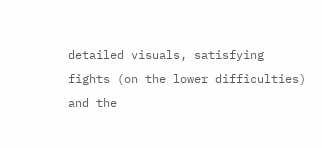detailed visuals, satisfying fights (on the lower difficulties) and the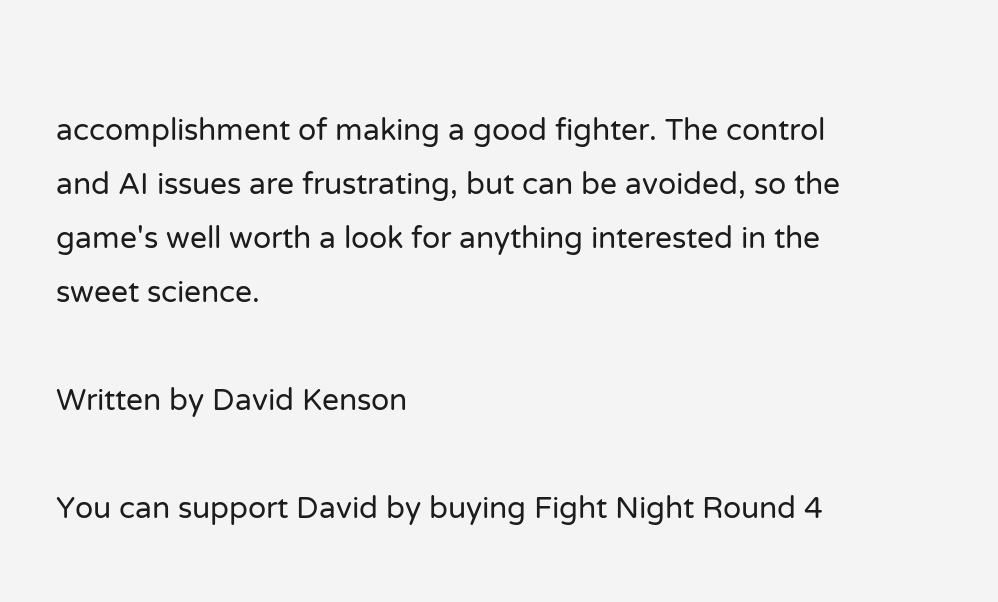accomplishment of making a good fighter. The control and AI issues are frustrating, but can be avoided, so the game's well worth a look for anything interested in the sweet science.

Written by David Kenson

You can support David by buying Fight Night Round 4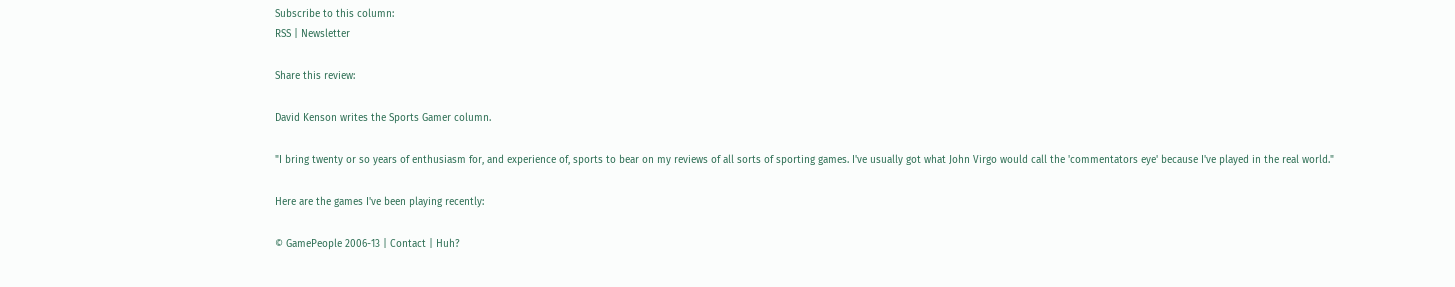Subscribe to this column:
RSS | Newsletter

Share this review:

David Kenson writes the Sports Gamer column.

"I bring twenty or so years of enthusiasm for, and experience of, sports to bear on my reviews of all sorts of sporting games. I've usually got what John Virgo would call the 'commentators eye' because I've played in the real world."

Here are the games I've been playing recently:

© GamePeople 2006-13 | Contact | Huh?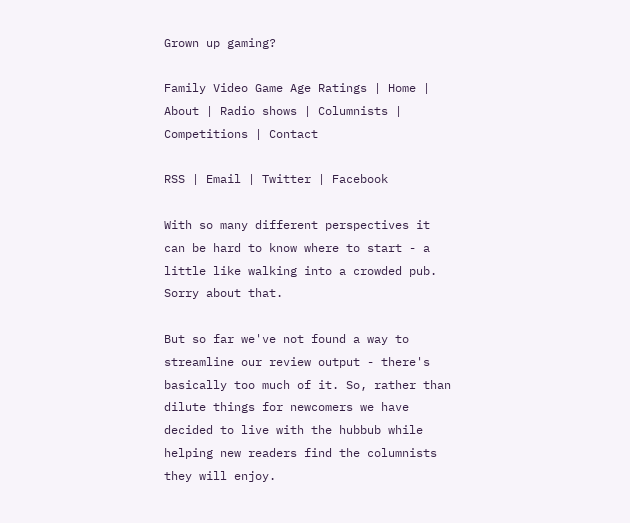Grown up gaming?

Family Video Game Age Ratings | Home | About | Radio shows | Columnists | Competitions | Contact

RSS | Email | Twitter | Facebook

With so many different perspectives it can be hard to know where to start - a little like walking into a crowded pub. Sorry about that.

But so far we've not found a way to streamline our review output - there's basically too much of it. So, rather than dilute things for newcomers we have decided to live with the hubbub while helping new readers find the columnists they will enjoy.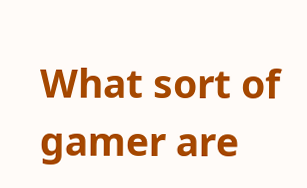What sort of gamer are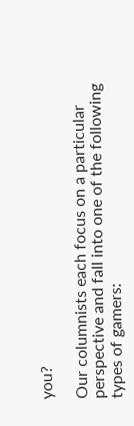you?

Our columnists each focus on a particular perspective and fall into one of the following types of gamers: